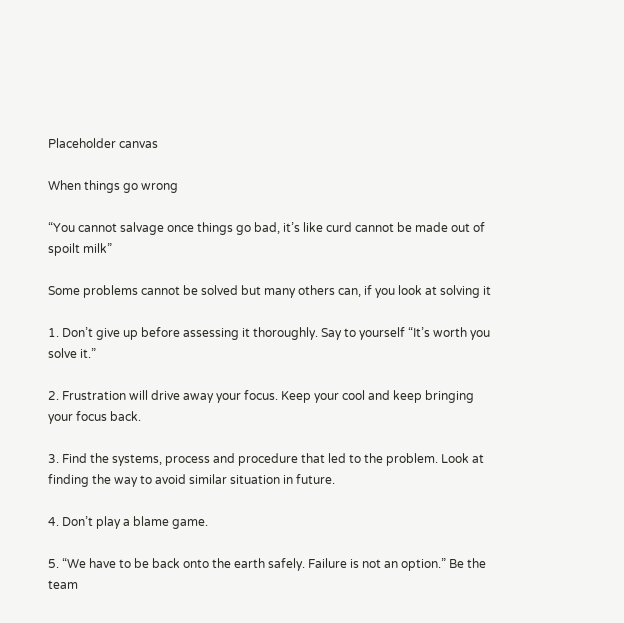Placeholder canvas

When things go wrong

“You cannot salvage once things go bad, it’s like curd cannot be made out of spoilt milk”

Some problems cannot be solved but many others can, if you look at solving it

1. Don’t give up before assessing it thoroughly. Say to yourself “It’s worth you solve it.”

2. Frustration will drive away your focus. Keep your cool and keep bringing  your focus back.

3. Find the systems, process and procedure that led to the problem. Look at finding the way to avoid similar situation in future.

4. Don’t play a blame game.

5. “We have to be back onto the earth safely. Failure is not an option.” Be the team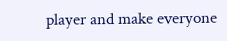player and make everyone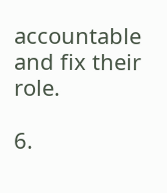accountable and fix their role.

6.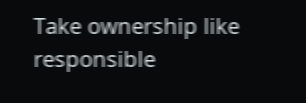Take ownership like responsible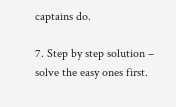captains do.

7. Step by step solution – solve the easy ones first.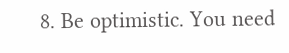8. Be optimistic. You need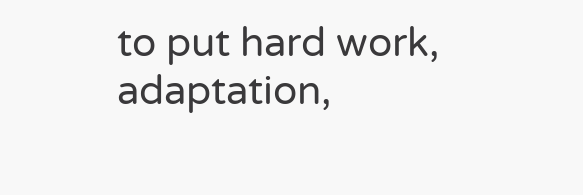to put hard work, adaptation,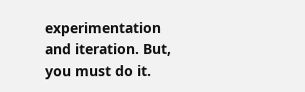experimentation and iteration. But, you must do it.